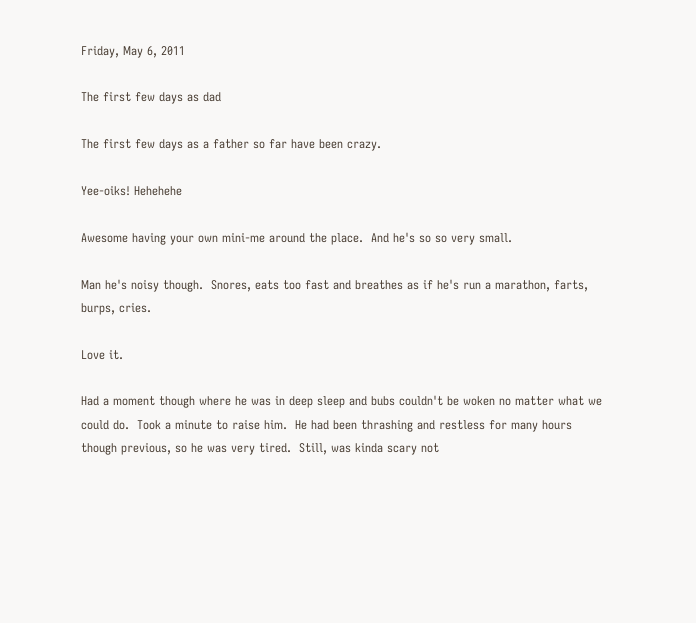Friday, May 6, 2011

The first few days as dad

The first few days as a father so far have been crazy.

Yee-oiks! Hehehehe

Awesome having your own mini-me around the place.  And he's so so very small.

Man he's noisy though.  Snores, eats too fast and breathes as if he's run a marathon, farts, burps, cries.

Love it.

Had a moment though where he was in deep sleep and bubs couldn't be woken no matter what we could do.  Took a minute to raise him.  He had been thrashing and restless for many hours though previous, so he was very tired.  Still, was kinda scary not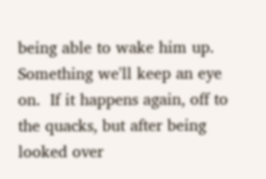being able to wake him up.  Something we'll keep an eye on.  If it happens again, off to the quacks, but after being looked over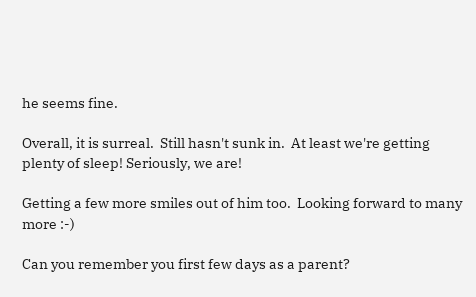he seems fine.

Overall, it is surreal.  Still hasn't sunk in.  At least we're getting plenty of sleep! Seriously, we are!

Getting a few more smiles out of him too.  Looking forward to many more :-)

Can you remember you first few days as a parent?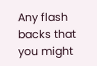Any flash backs that you might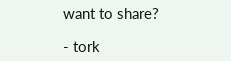want to share?

- tork